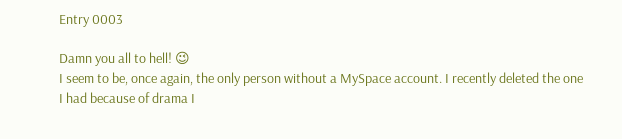Entry 0003

Damn you all to hell! 😉
I seem to be, once again, the only person without a MySpace account. I recently deleted the one I had because of drama I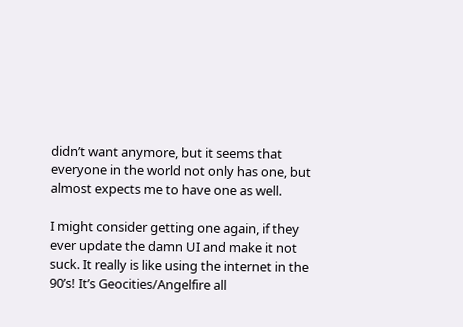didn’t want anymore, but it seems that everyone in the world not only has one, but almost expects me to have one as well.

I might consider getting one again, if they ever update the damn UI and make it not suck. It really is like using the internet in the 90’s! It’s Geocities/Angelfire all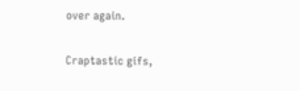over again.

Craptastic gifs,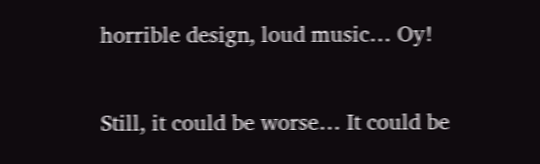horrible design, loud music… Oy!

Still, it could be worse… It could be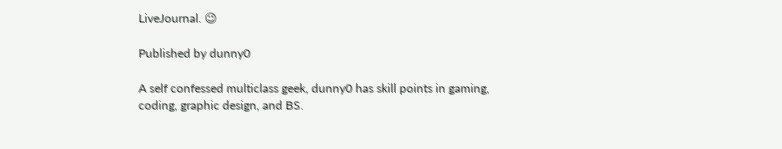LiveJournal. 😉

Published by dunny0

A self confessed multiclass geek, dunny0 has skill points in gaming, coding, graphic design, and BS.